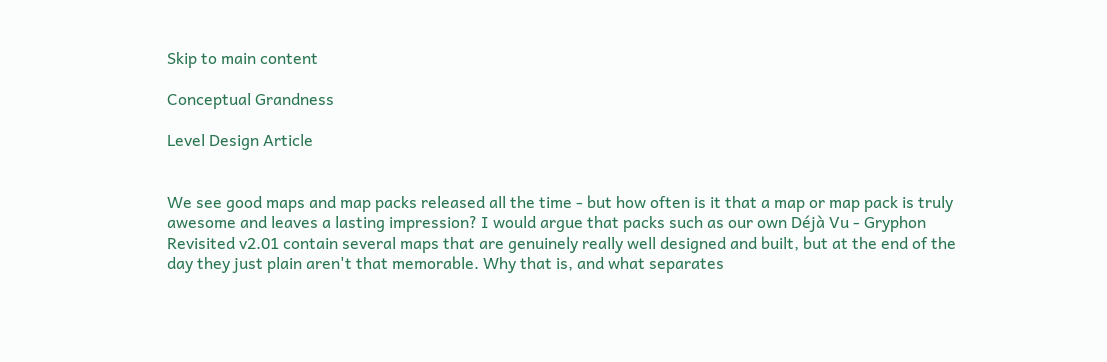Skip to main content

Conceptual Grandness

Level Design Article


We see good maps and map packs released all the time - but how often is it that a map or map pack is truly awesome and leaves a lasting impression? I would argue that packs such as our own Déjà Vu - Gryphon Revisited v2.01 contain several maps that are genuinely really well designed and built, but at the end of the day they just plain aren't that memorable. Why that is, and what separates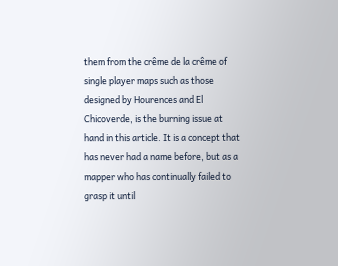them from the crême de la crême of single player maps such as those designed by Hourences and El Chicoverde, is the burning issue at hand in this article. It is a concept that has never had a name before, but as a mapper who has continually failed to grasp it until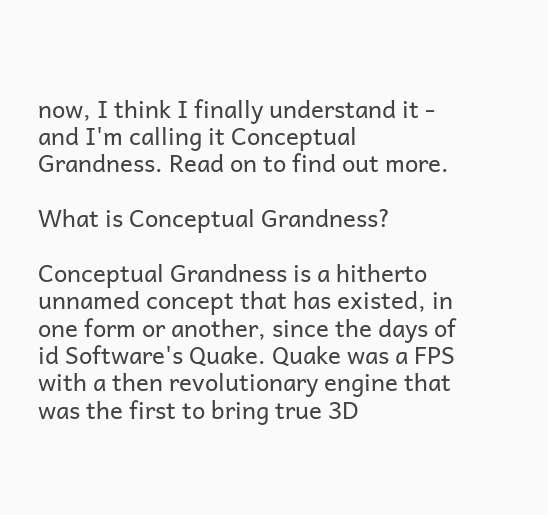now, I think I finally understand it - and I'm calling it Conceptual Grandness. Read on to find out more.

What is Conceptual Grandness?

Conceptual Grandness is a hitherto unnamed concept that has existed, in one form or another, since the days of id Software's Quake. Quake was a FPS with a then revolutionary engine that was the first to bring true 3D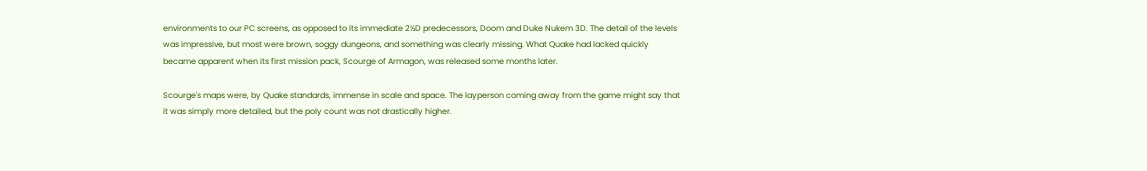environments to our PC screens, as opposed to its immediate 2½D predecessors, Doom and Duke Nukem 3D. The detail of the levels was impressive, but most were brown, soggy dungeons, and something was clearly missing. What Quake had lacked quickly became apparent when its first mission pack, Scourge of Armagon, was released some months later.

Scourge's maps were, by Quake standards, immense in scale and space. The layperson coming away from the game might say that it was simply more detailed, but the poly count was not drastically higher.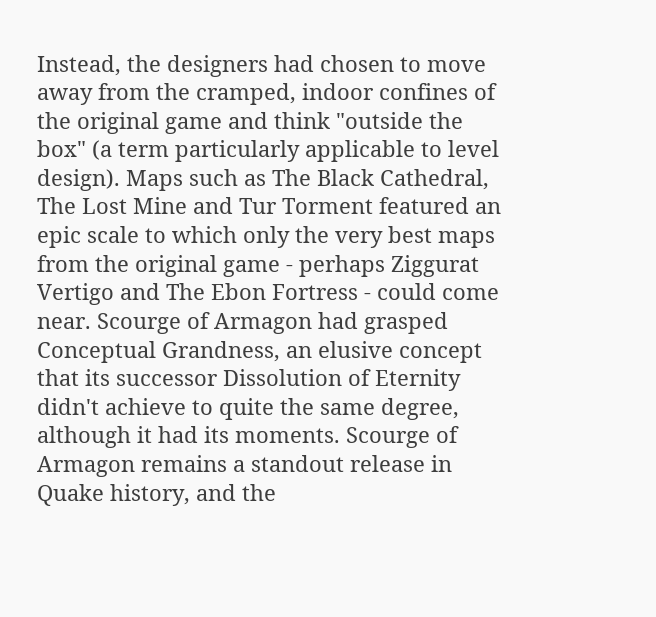Instead, the designers had chosen to move away from the cramped, indoor confines of the original game and think "outside the box" (a term particularly applicable to level design). Maps such as The Black Cathedral, The Lost Mine and Tur Torment featured an epic scale to which only the very best maps from the original game - perhaps Ziggurat Vertigo and The Ebon Fortress - could come near. Scourge of Armagon had grasped Conceptual Grandness, an elusive concept that its successor Dissolution of Eternity didn't achieve to quite the same degree, although it had its moments. Scourge of Armagon remains a standout release in Quake history, and the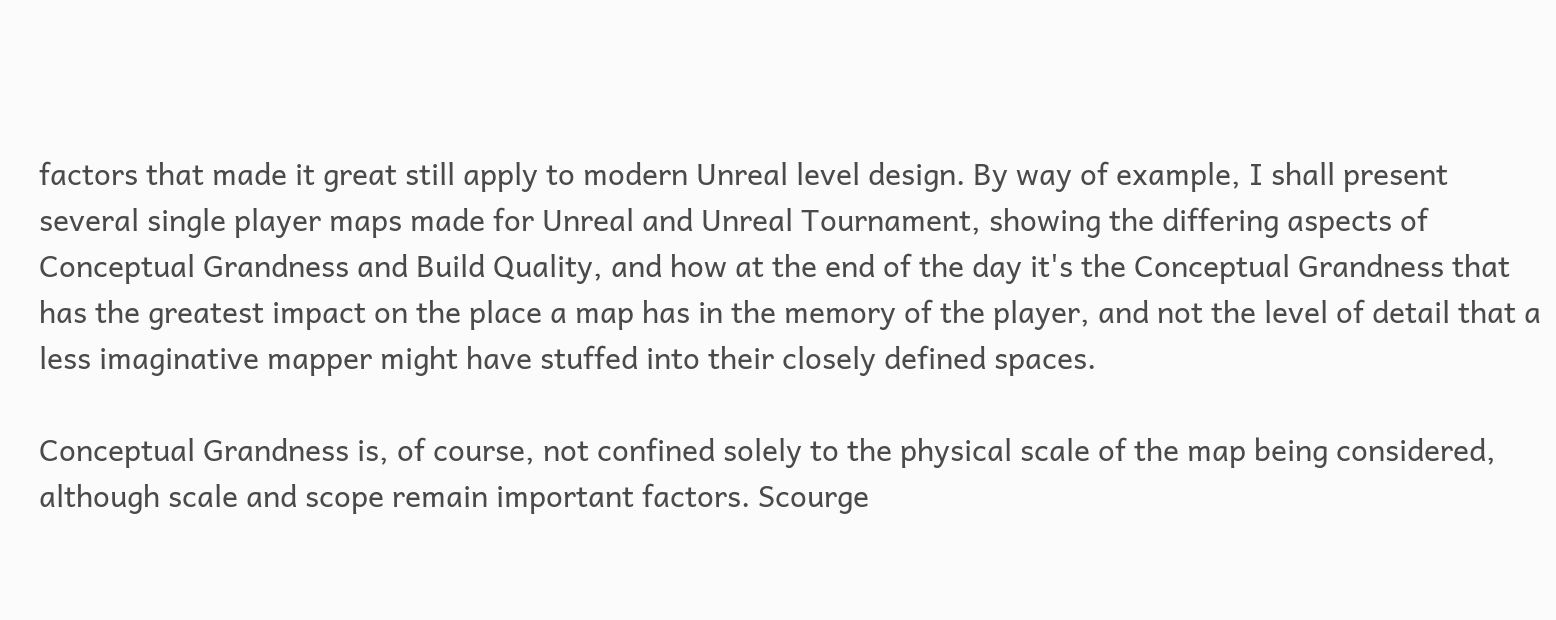factors that made it great still apply to modern Unreal level design. By way of example, I shall present several single player maps made for Unreal and Unreal Tournament, showing the differing aspects of Conceptual Grandness and Build Quality, and how at the end of the day it's the Conceptual Grandness that has the greatest impact on the place a map has in the memory of the player, and not the level of detail that a less imaginative mapper might have stuffed into their closely defined spaces.

Conceptual Grandness is, of course, not confined solely to the physical scale of the map being considered, although scale and scope remain important factors. Scourge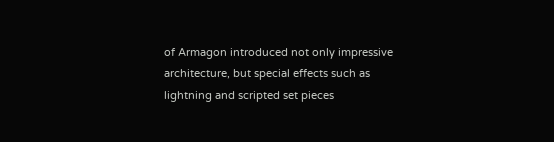of Armagon introduced not only impressive architecture, but special effects such as lightning and scripted set pieces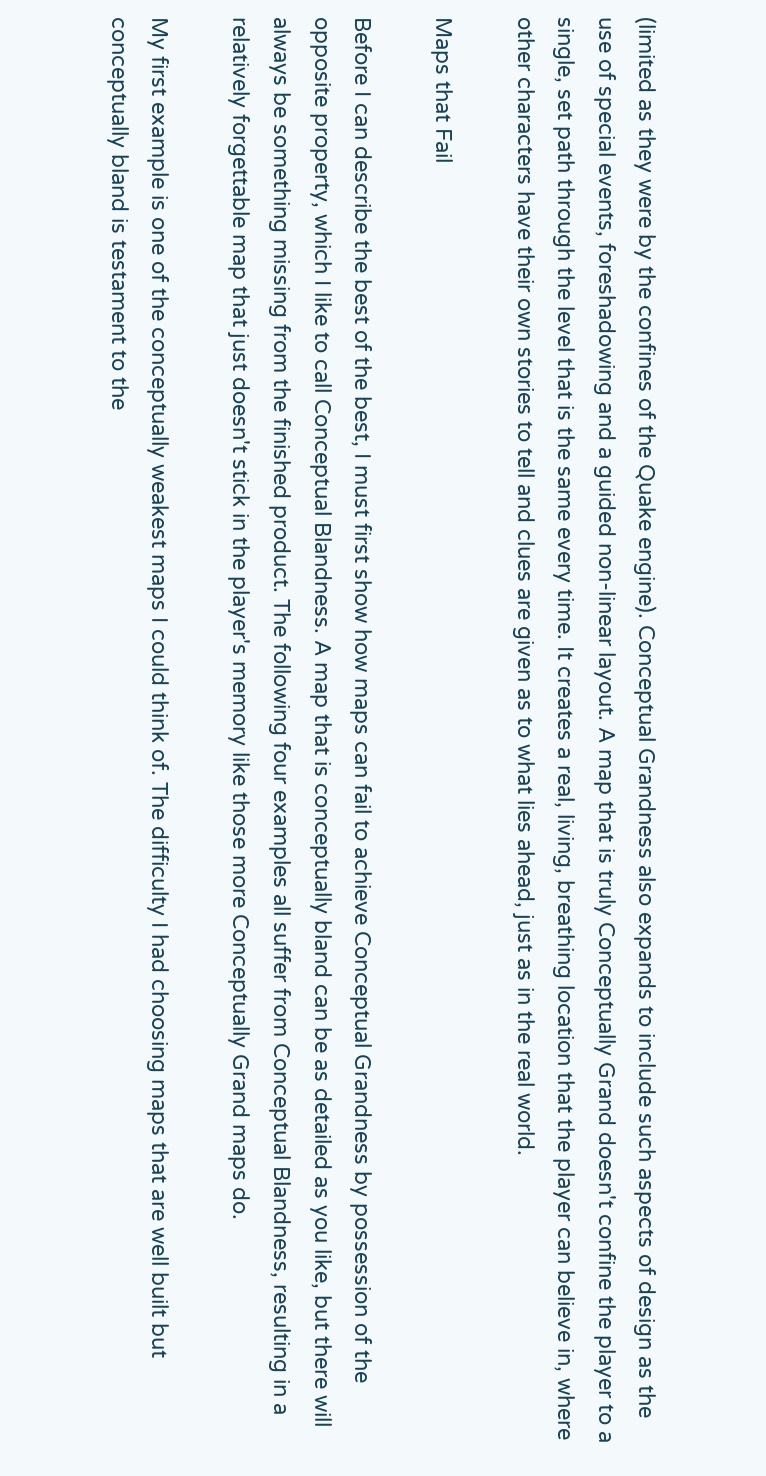(limited as they were by the confines of the Quake engine). Conceptual Grandness also expands to include such aspects of design as the use of special events, foreshadowing and a guided non-linear layout. A map that is truly Conceptually Grand doesn't confine the player to a single, set path through the level that is the same every time. It creates a real, living, breathing location that the player can believe in, where other characters have their own stories to tell and clues are given as to what lies ahead, just as in the real world.

Maps that Fail

Before I can describe the best of the best, I must first show how maps can fail to achieve Conceptual Grandness by possession of the opposite property, which I like to call Conceptual Blandness. A map that is conceptually bland can be as detailed as you like, but there will always be something missing from the finished product. The following four examples all suffer from Conceptual Blandness, resulting in a relatively forgettable map that just doesn't stick in the player's memory like those more Conceptually Grand maps do.

My first example is one of the conceptually weakest maps I could think of. The difficulty I had choosing maps that are well built but conceptually bland is testament to the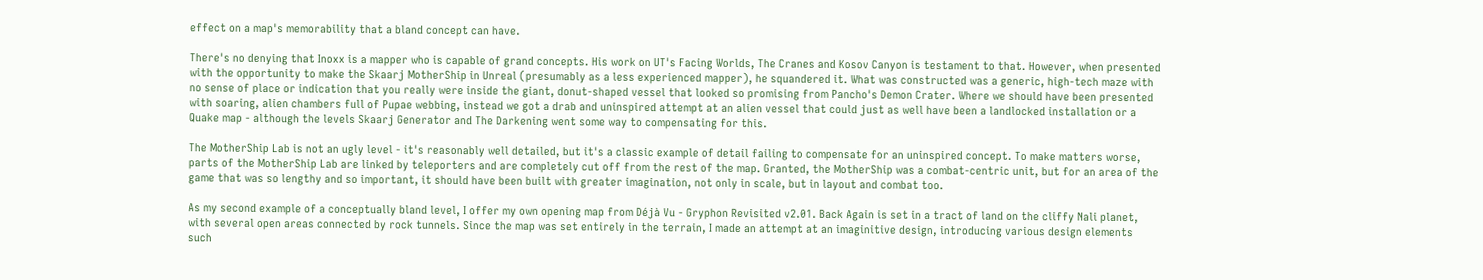effect on a map's memorability that a bland concept can have.

There's no denying that Inoxx is a mapper who is capable of grand concepts. His work on UT's Facing Worlds, The Cranes and Kosov Canyon is testament to that. However, when presented with the opportunity to make the Skaarj MotherShip in Unreal (presumably as a less experienced mapper), he squandered it. What was constructed was a generic, high-tech maze with no sense of place or indication that you really were inside the giant, donut-shaped vessel that looked so promising from Pancho's Demon Crater. Where we should have been presented with soaring, alien chambers full of Pupae webbing, instead we got a drab and uninspired attempt at an alien vessel that could just as well have been a landlocked installation or a Quake map - although the levels Skaarj Generator and The Darkening went some way to compensating for this.

The MotherShip Lab is not an ugly level - it's reasonably well detailed, but it's a classic example of detail failing to compensate for an uninspired concept. To make matters worse, parts of the MotherShip Lab are linked by teleporters and are completely cut off from the rest of the map. Granted, the MotherShip was a combat-centric unit, but for an area of the game that was so lengthy and so important, it should have been built with greater imagination, not only in scale, but in layout and combat too.

As my second example of a conceptually bland level, I offer my own opening map from Déjà Vu - Gryphon Revisited v2.01. Back Again is set in a tract of land on the cliffy Nali planet, with several open areas connected by rock tunnels. Since the map was set entirely in the terrain, I made an attempt at an imaginitive design, introducing various design elements such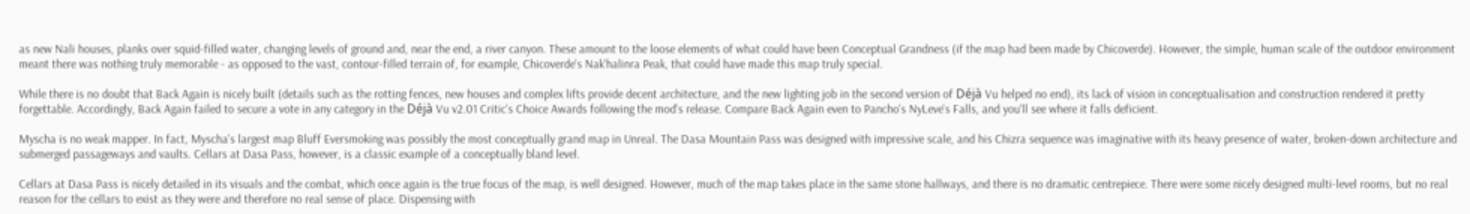as new Nali houses, planks over squid-filled water, changing levels of ground and, near the end, a river canyon. These amount to the loose elements of what could have been Conceptual Grandness (if the map had been made by Chicoverde). However, the simple, human scale of the outdoor environment meant there was nothing truly memorable - as opposed to the vast, contour-filled terrain of, for example, Chicoverde's Nak'halinra Peak, that could have made this map truly special.

While there is no doubt that Back Again is nicely built (details such as the rotting fences, new houses and complex lifts provide decent architecture, and the new lighting job in the second version of Déjà Vu helped no end), its lack of vision in conceptualisation and construction rendered it pretty forgettable. Accordingly, Back Again failed to secure a vote in any category in the Déjà Vu v2.01 Critic's Choice Awards following the mod's release. Compare Back Again even to Pancho's NyLeve's Falls, and you'll see where it falls deficient.

Myscha is no weak mapper. In fact, Myscha's largest map Bluff Eversmoking was possibly the most conceptually grand map in Unreal. The Dasa Mountain Pass was designed with impressive scale, and his Chizra sequence was imaginative with its heavy presence of water, broken-down architecture and submerged passageways and vaults. Cellars at Dasa Pass, however, is a classic example of a conceptually bland level.

Cellars at Dasa Pass is nicely detailed in its visuals and the combat, which once again is the true focus of the map, is well designed. However, much of the map takes place in the same stone hallways, and there is no dramatic centrepiece. There were some nicely designed multi-level rooms, but no real reason for the cellars to exist as they were and therefore no real sense of place. Dispensing with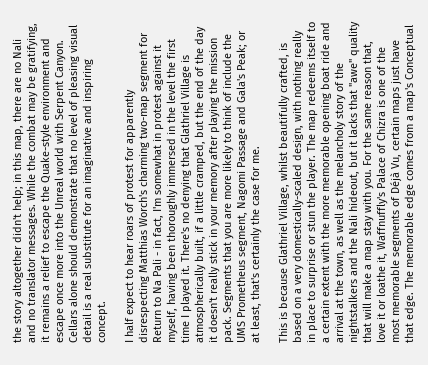the story altogether didn't help; in this map, there are no Nali and no translator messages. While the combat may be gratifying, it remains a relief to escape the Quake-style environment and escape once more into the Unreal world with Serpent Canyon. Cellars alone should demonstrate that no level of pleasing visual detail is a real substitute for an imaginative and inspiring concept.

I half expect to hear roars of protest for apparently disrespecting Matthias Worch's charming two-map segment for Return to Na Pali - in fact, I'm somewhat in protest against it myself, having been thoroughly immersed in the level the first time I played it. There's no denying that Glathriel Village is atmospherically built, if a little cramped, but the end of the day it doesn't really stick in your memory after playing the mission pack. Segments that you are more likely to think of include the UMS Prometheus segment, Nagomi Passage and Gala's Peak; or at least, that's certainly the case for me.

This is because Glathriel Village, whilst beautifully crafted, is based on a very domestically-scaled design, with nothing really in place to surprise or stun the player. The map redeems itself to a certain extent with the more memorable opening boat ride and arrival at the town, as well as the melancholy story of the nightstalkers and the Nali hideout, but it lacks that "awe" quality that will make a map stay with you. For the same reason that, love it or loathe it, Waffnuffly's Palace of Chizra is one of the most memorable segments of Déjà Vu, certain maps just have that edge. The memorable edge comes from a map's Conceptual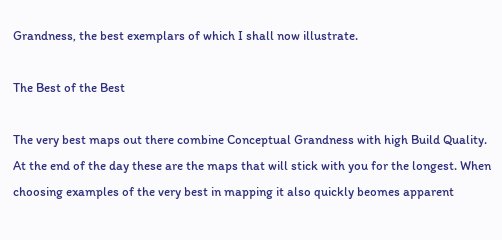Grandness, the best exemplars of which I shall now illustrate.

The Best of the Best

The very best maps out there combine Conceptual Grandness with high Build Quality. At the end of the day these are the maps that will stick with you for the longest. When choosing examples of the very best in mapping it also quickly beomes apparent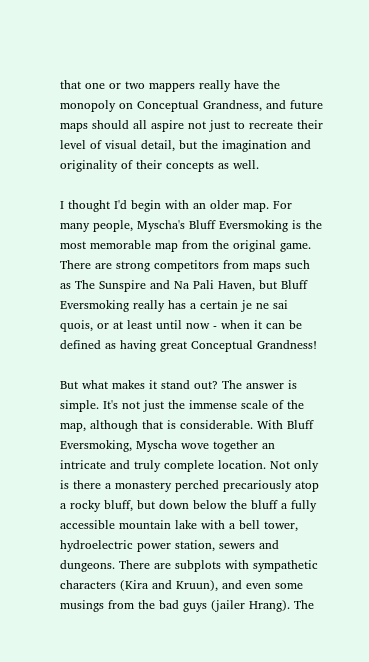that one or two mappers really have the monopoly on Conceptual Grandness, and future maps should all aspire not just to recreate their level of visual detail, but the imagination and originality of their concepts as well.

I thought I'd begin with an older map. For many people, Myscha's Bluff Eversmoking is the most memorable map from the original game. There are strong competitors from maps such as The Sunspire and Na Pali Haven, but Bluff Eversmoking really has a certain je ne sai quois, or at least until now - when it can be defined as having great Conceptual Grandness!

But what makes it stand out? The answer is simple. It's not just the immense scale of the map, although that is considerable. With Bluff Eversmoking, Myscha wove together an intricate and truly complete location. Not only is there a monastery perched precariously atop a rocky bluff, but down below the bluff a fully accessible mountain lake with a bell tower, hydroelectric power station, sewers and dungeons. There are subplots with sympathetic characters (Kira and Kruun), and even some musings from the bad guys (jailer Hrang). The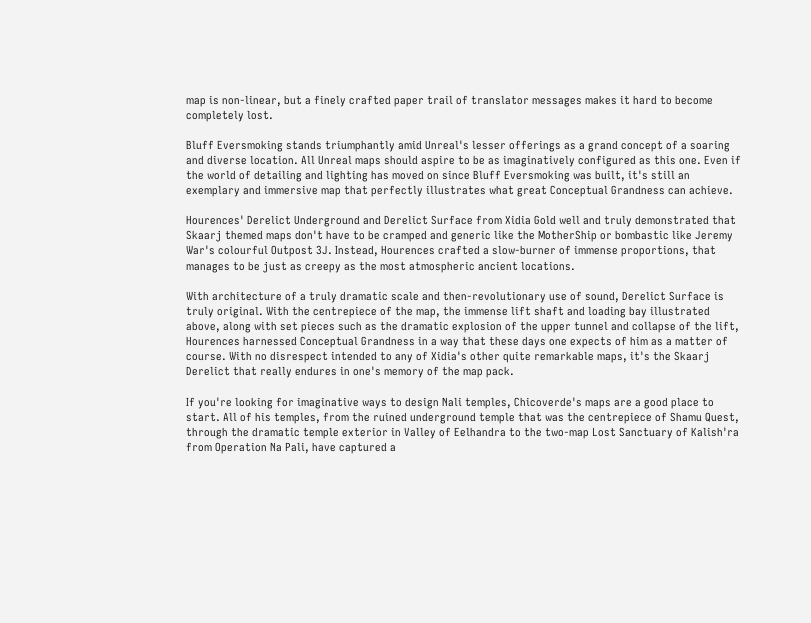map is non-linear, but a finely crafted paper trail of translator messages makes it hard to become completely lost.

Bluff Eversmoking stands triumphantly amid Unreal's lesser offerings as a grand concept of a soaring and diverse location. All Unreal maps should aspire to be as imaginatively configured as this one. Even if the world of detailing and lighting has moved on since Bluff Eversmoking was built, it's still an exemplary and immersive map that perfectly illustrates what great Conceptual Grandness can achieve.

Hourences' Derelict Underground and Derelict Surface from Xidia Gold well and truly demonstrated that Skaarj themed maps don't have to be cramped and generic like the MotherShip or bombastic like Jeremy War's colourful Outpost 3J. Instead, Hourences crafted a slow-burner of immense proportions, that manages to be just as creepy as the most atmospheric ancient locations.

With architecture of a truly dramatic scale and then-revolutionary use of sound, Derelict Surface is truly original. With the centrepiece of the map, the immense lift shaft and loading bay illustrated above, along with set pieces such as the dramatic explosion of the upper tunnel and collapse of the lift, Hourences harnessed Conceptual Grandness in a way that these days one expects of him as a matter of course. With no disrespect intended to any of Xidia's other quite remarkable maps, it's the Skaarj Derelict that really endures in one's memory of the map pack.

If you're looking for imaginative ways to design Nali temples, Chicoverde's maps are a good place to start. All of his temples, from the ruined underground temple that was the centrepiece of Shamu Quest, through the dramatic temple exterior in Valley of Eelhandra to the two-map Lost Sanctuary of Kalish'ra from Operation Na Pali, have captured a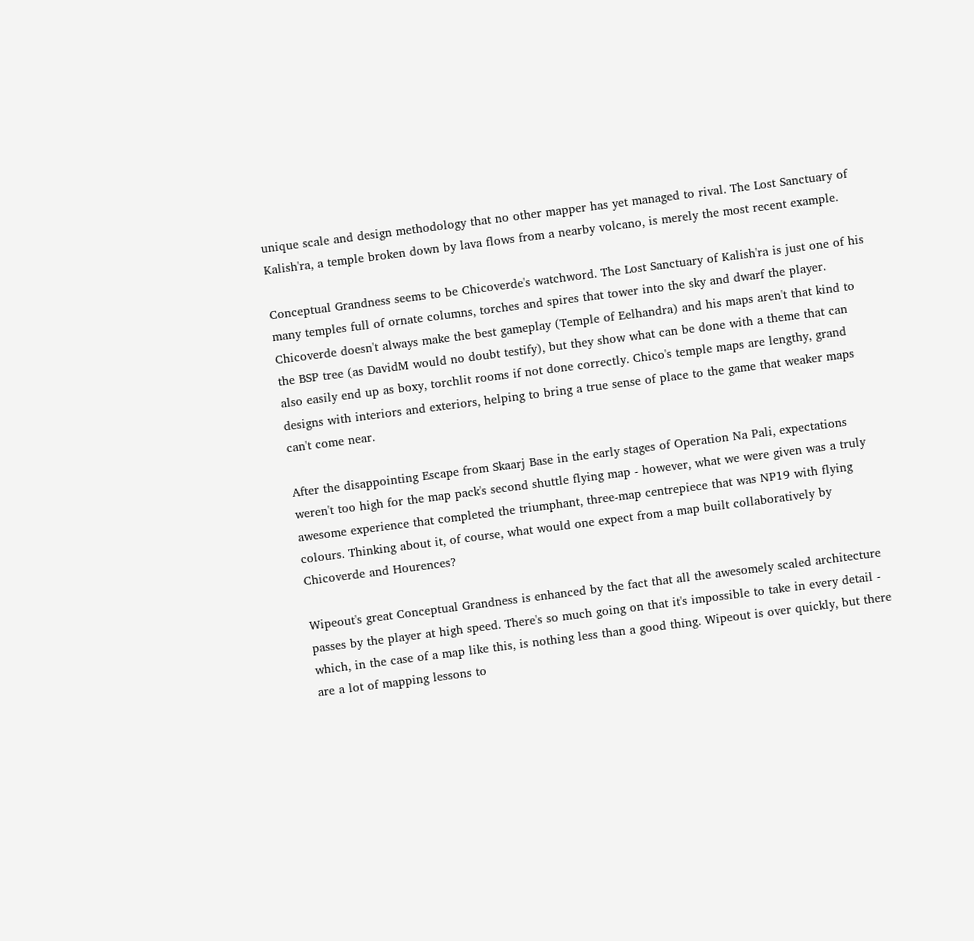unique scale and design methodology that no other mapper has yet managed to rival. The Lost Sanctuary of Kalish'ra, a temple broken down by lava flows from a nearby volcano, is merely the most recent example.

Conceptual Grandness seems to be Chicoverde's watchword. The Lost Sanctuary of Kalish'ra is just one of his many temples full of ornate columns, torches and spires that tower into the sky and dwarf the player. Chicoverde doesn't always make the best gameplay (Temple of Eelhandra) and his maps aren't that kind to the BSP tree (as DavidM would no doubt testify), but they show what can be done with a theme that can also easily end up as boxy, torchlit rooms if not done correctly. Chico's temple maps are lengthy, grand designs with interiors and exteriors, helping to bring a true sense of place to the game that weaker maps can't come near.

After the disappointing Escape from Skaarj Base in the early stages of Operation Na Pali, expectations weren't too high for the map pack's second shuttle flying map - however, what we were given was a truly awesome experience that completed the triumphant, three-map centrepiece that was NP19 with flying colours. Thinking about it, of course, what would one expect from a map built collaboratively by Chicoverde and Hourences?

Wipeout's great Conceptual Grandness is enhanced by the fact that all the awesomely scaled architecture passes by the player at high speed. There's so much going on that it's impossible to take in every detail - which, in the case of a map like this, is nothing less than a good thing. Wipeout is over quickly, but there are a lot of mapping lessons to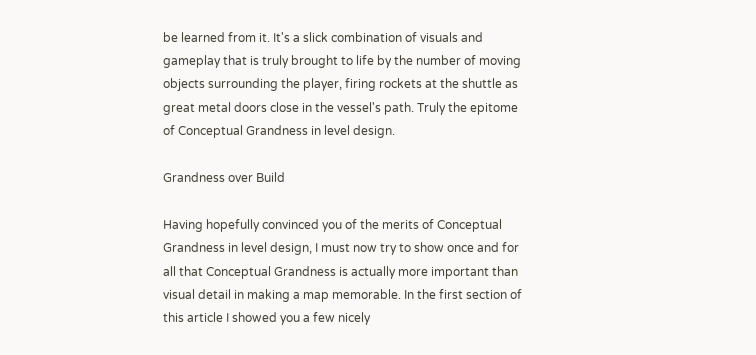be learned from it. It's a slick combination of visuals and gameplay that is truly brought to life by the number of moving objects surrounding the player, firing rockets at the shuttle as great metal doors close in the vessel's path. Truly the epitome of Conceptual Grandness in level design.

Grandness over Build

Having hopefully convinced you of the merits of Conceptual Grandness in level design, I must now try to show once and for all that Conceptual Grandness is actually more important than visual detail in making a map memorable. In the first section of this article I showed you a few nicely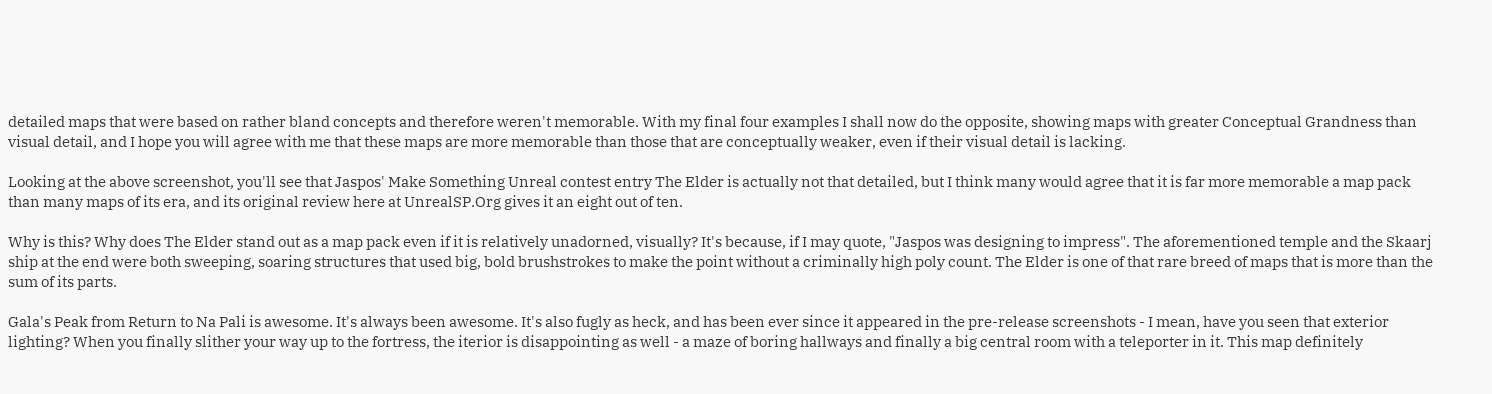detailed maps that were based on rather bland concepts and therefore weren't memorable. With my final four examples I shall now do the opposite, showing maps with greater Conceptual Grandness than visual detail, and I hope you will agree with me that these maps are more memorable than those that are conceptually weaker, even if their visual detail is lacking.

Looking at the above screenshot, you'll see that Jaspos' Make Something Unreal contest entry The Elder is actually not that detailed, but I think many would agree that it is far more memorable a map pack than many maps of its era, and its original review here at UnrealSP.Org gives it an eight out of ten.

Why is this? Why does The Elder stand out as a map pack even if it is relatively unadorned, visually? It's because, if I may quote, "Jaspos was designing to impress". The aforementioned temple and the Skaarj ship at the end were both sweeping, soaring structures that used big, bold brushstrokes to make the point without a criminally high poly count. The Elder is one of that rare breed of maps that is more than the sum of its parts.

Gala's Peak from Return to Na Pali is awesome. It's always been awesome. It's also fugly as heck, and has been ever since it appeared in the pre-release screenshots - I mean, have you seen that exterior lighting? When you finally slither your way up to the fortress, the iterior is disappointing as well - a maze of boring hallways and finally a big central room with a teleporter in it. This map definitely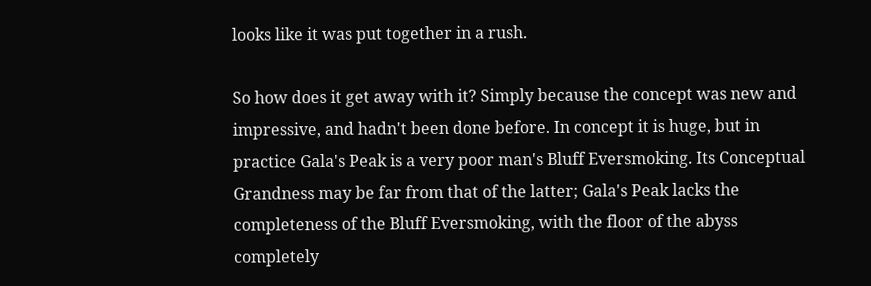looks like it was put together in a rush.

So how does it get away with it? Simply because the concept was new and impressive, and hadn't been done before. In concept it is huge, but in practice Gala's Peak is a very poor man's Bluff Eversmoking. Its Conceptual Grandness may be far from that of the latter; Gala's Peak lacks the completeness of the Bluff Eversmoking, with the floor of the abyss completely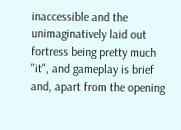inaccessible and the unimaginatively laid out fortress being pretty much "it", and gameplay is brief and, apart from the opening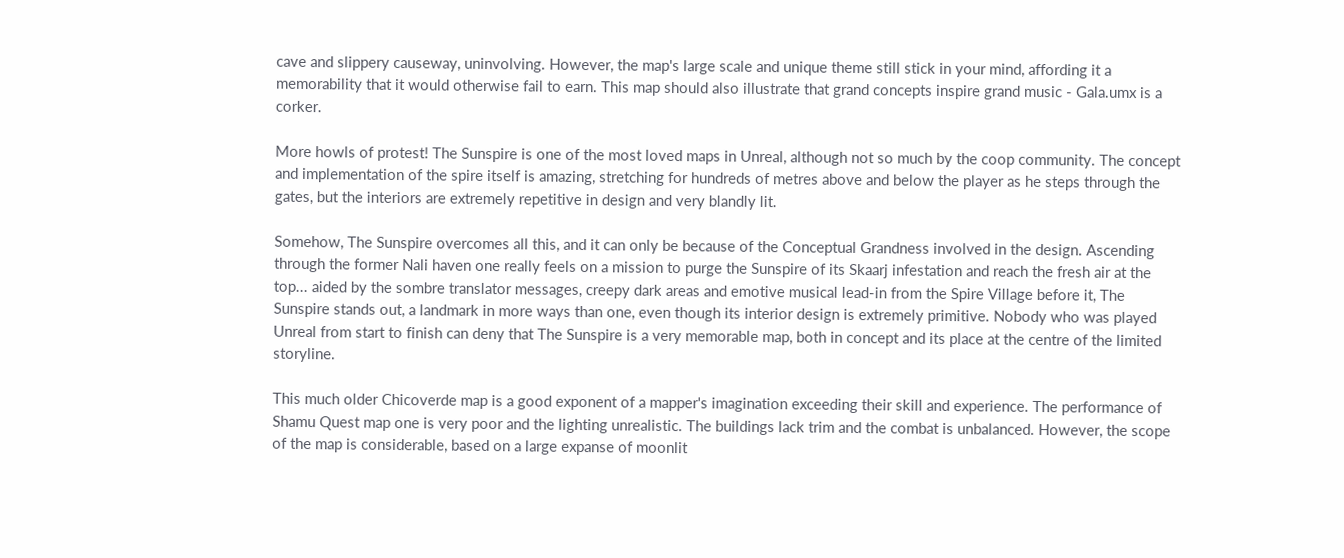cave and slippery causeway, uninvolving. However, the map's large scale and unique theme still stick in your mind, affording it a memorability that it would otherwise fail to earn. This map should also illustrate that grand concepts inspire grand music - Gala.umx is a corker.

More howls of protest! The Sunspire is one of the most loved maps in Unreal, although not so much by the coop community. The concept and implementation of the spire itself is amazing, stretching for hundreds of metres above and below the player as he steps through the gates, but the interiors are extremely repetitive in design and very blandly lit.

Somehow, The Sunspire overcomes all this, and it can only be because of the Conceptual Grandness involved in the design. Ascending through the former Nali haven one really feels on a mission to purge the Sunspire of its Skaarj infestation and reach the fresh air at the top... aided by the sombre translator messages, creepy dark areas and emotive musical lead-in from the Spire Village before it, The Sunspire stands out, a landmark in more ways than one, even though its interior design is extremely primitive. Nobody who was played Unreal from start to finish can deny that The Sunspire is a very memorable map, both in concept and its place at the centre of the limited storyline.

This much older Chicoverde map is a good exponent of a mapper's imagination exceeding their skill and experience. The performance of Shamu Quest map one is very poor and the lighting unrealistic. The buildings lack trim and the combat is unbalanced. However, the scope of the map is considerable, based on a large expanse of moonlit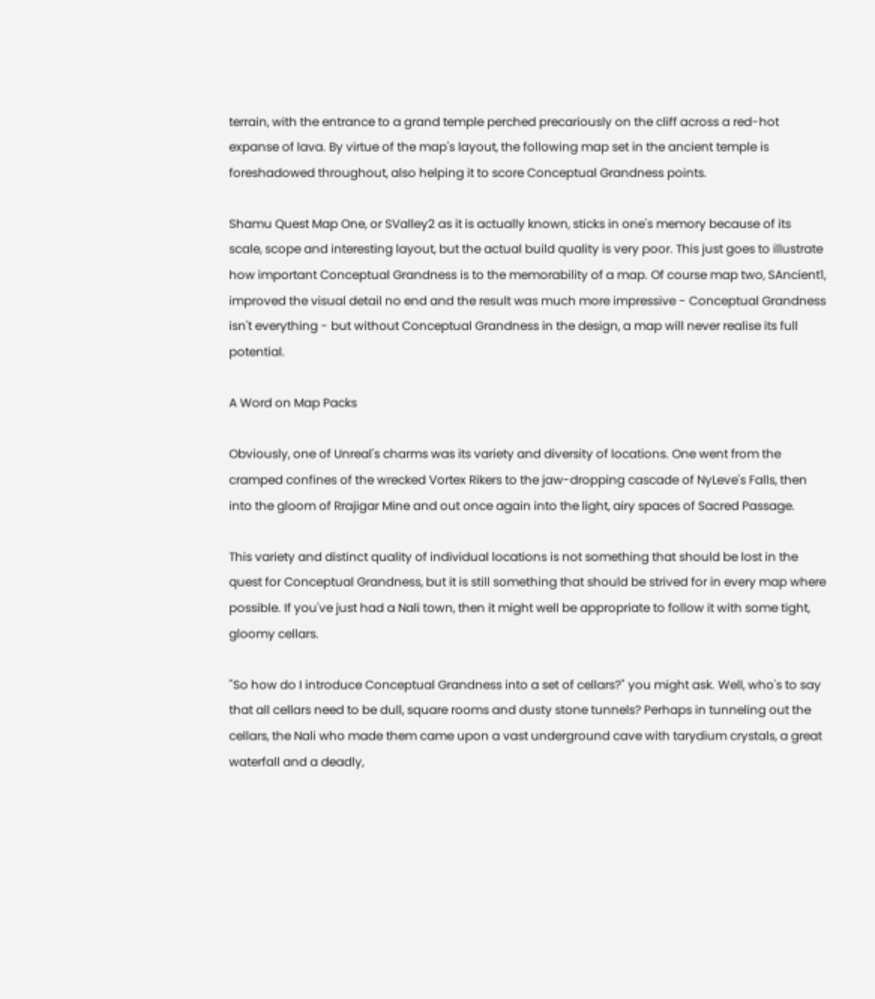terrain, with the entrance to a grand temple perched precariously on the cliff across a red-hot expanse of lava. By virtue of the map's layout, the following map set in the ancient temple is foreshadowed throughout, also helping it to score Conceptual Grandness points.

Shamu Quest Map One, or SValley2 as it is actually known, sticks in one's memory because of its scale, scope and interesting layout, but the actual build quality is very poor. This just goes to illustrate how important Conceptual Grandness is to the memorability of a map. Of course map two, SAncient1, improved the visual detail no end and the result was much more impressive - Conceptual Grandness isn't everything - but without Conceptual Grandness in the design, a map will never realise its full potential.

A Word on Map Packs

Obviously, one of Unreal's charms was its variety and diversity of locations. One went from the cramped confines of the wrecked Vortex Rikers to the jaw-dropping cascade of NyLeve's Falls, then into the gloom of Rrajigar Mine and out once again into the light, airy spaces of Sacred Passage.

This variety and distinct quality of individual locations is not something that should be lost in the quest for Conceptual Grandness, but it is still something that should be strived for in every map where possible. If you've just had a Nali town, then it might well be appropriate to follow it with some tight, gloomy cellars.

"So how do I introduce Conceptual Grandness into a set of cellars?" you might ask. Well, who's to say that all cellars need to be dull, square rooms and dusty stone tunnels? Perhaps in tunneling out the cellars, the Nali who made them came upon a vast underground cave with tarydium crystals, a great waterfall and a deadly,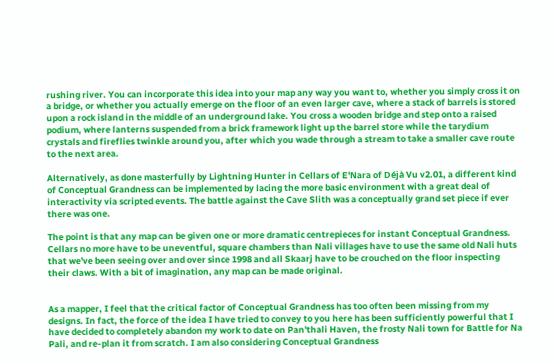rushing river. You can incorporate this idea into your map any way you want to, whether you simply cross it on a bridge, or whether you actually emerge on the floor of an even larger cave, where a stack of barrels is stored upon a rock island in the middle of an underground lake. You cross a wooden bridge and step onto a raised podium, where lanterns suspended from a brick framework light up the barrel store while the tarydium crystals and fireflies twinkle around you, after which you wade through a stream to take a smaller cave route to the next area.

Alternatively, as done masterfully by Lightning Hunter in Cellars of E'Nara of Déjà Vu v2.01, a different kind of Conceptual Grandness can be implemented by lacing the more basic environment with a great deal of interactivity via scripted events. The battle against the Cave Slith was a conceptually grand set piece if ever there was one.

The point is that any map can be given one or more dramatic centrepieces for instant Conceptual Grandness. Cellars no more have to be uneventful, square chambers than Nali villages have to use the same old Nali huts that we've been seeing over and over since 1998 and all Skaarj have to be crouched on the floor inspecting their claws. With a bit of imagination, any map can be made original.


As a mapper, I feel that the critical factor of Conceptual Grandness has too often been missing from my designs. In fact, the force of the idea I have tried to convey to you here has been sufficiently powerful that I have decided to completely abandon my work to date on Pan'thali Haven, the frosty Nali town for Battle for Na Pali, and re-plan it from scratch. I am also considering Conceptual Grandness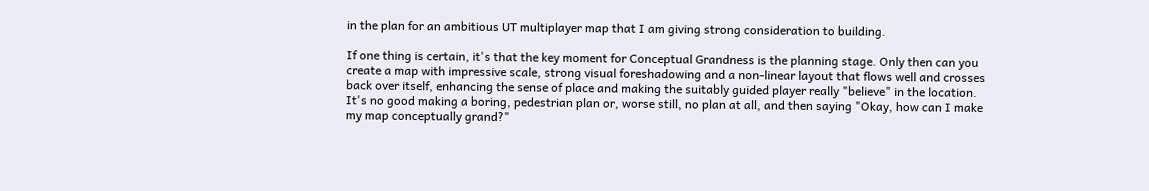in the plan for an ambitious UT multiplayer map that I am giving strong consideration to building.

If one thing is certain, it's that the key moment for Conceptual Grandness is the planning stage. Only then can you create a map with impressive scale, strong visual foreshadowing and a non-linear layout that flows well and crosses back over itself, enhancing the sense of place and making the suitably guided player really "believe" in the location. It's no good making a boring, pedestrian plan or, worse still, no plan at all, and then saying "Okay, how can I make my map conceptually grand?"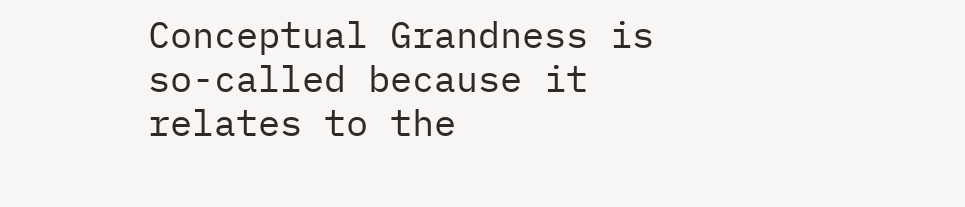Conceptual Grandness is so-called because it relates to the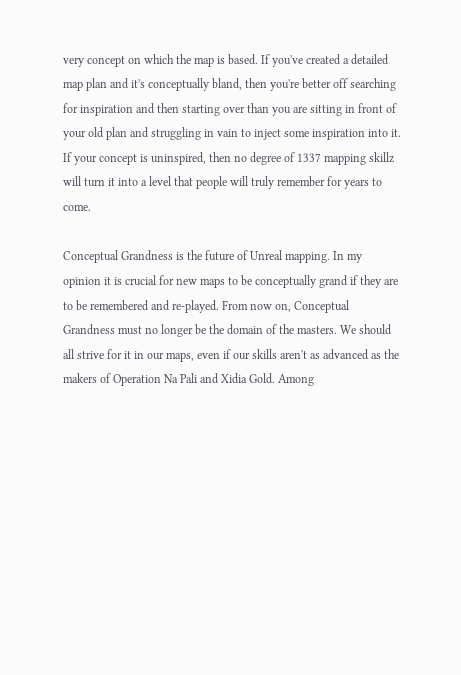very concept on which the map is based. If you've created a detailed map plan and it's conceptually bland, then you're better off searching for inspiration and then starting over than you are sitting in front of your old plan and struggling in vain to inject some inspiration into it. If your concept is uninspired, then no degree of 1337 mapping skillz will turn it into a level that people will truly remember for years to come.

Conceptual Grandness is the future of Unreal mapping. In my opinion it is crucial for new maps to be conceptually grand if they are to be remembered and re-played. From now on, Conceptual Grandness must no longer be the domain of the masters. We should all strive for it in our maps, even if our skills aren't as advanced as the makers of Operation Na Pali and Xidia Gold. Among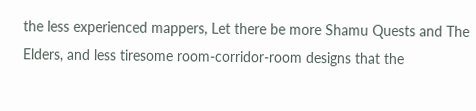the less experienced mappers, Let there be more Shamu Quests and The Elders, and less tiresome room-corridor-room designs that the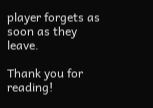player forgets as soon as they leave.

Thank you for reading!